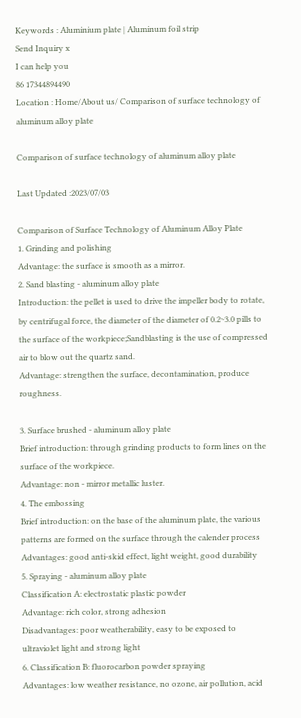Keywords : Aluminium plate | Aluminum foil strip
Send Inquiry x
I can help you
86 17344894490
Location : Home/About us/ Comparison of surface technology of aluminum alloy plate

Comparison of surface technology of aluminum alloy plate

Last Updated :2023/07/03

Comparison of Surface Technology of Aluminum Alloy Plate
1. Grinding and polishing
Advantage: the surface is smooth as a mirror.
2. Sand blasting - aluminum alloy plate
Introduction: the pellet is used to drive the impeller body to rotate, by centrifugal force, the diameter of the diameter of 0.2~3.0 pills to the surface of the workpiece;Sandblasting is the use of compressed air to blow out the quartz sand.
Advantage: strengthen the surface, decontamination, produce roughness.

3. Surface brushed - aluminum alloy plate
Brief introduction: through grinding products to form lines on the surface of the workpiece.
Advantage: non - mirror metallic luster.
4. The embossing
Brief introduction: on the base of the aluminum plate, the various patterns are formed on the surface through the calender process
Advantages: good anti-skid effect, light weight, good durability
5. Spraying - aluminum alloy plate
Classification A: electrostatic plastic powder
Advantage: rich color, strong adhesion
Disadvantages: poor weatherability, easy to be exposed to ultraviolet light and strong light
6. Classification B: fluorocarbon powder spraying
Advantages: low weather resistance, no ozone, air pollution, acid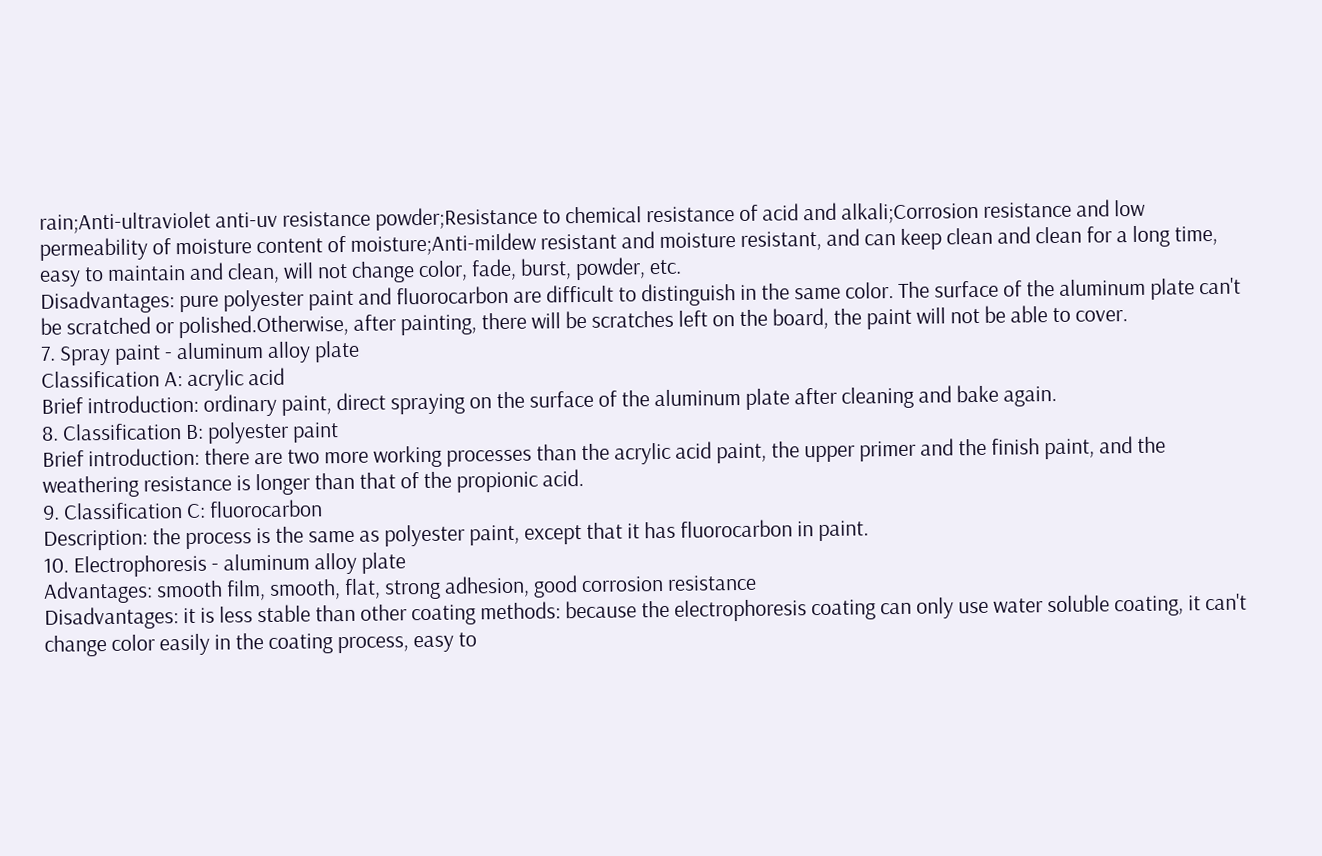rain;Anti-ultraviolet anti-uv resistance powder;Resistance to chemical resistance of acid and alkali;Corrosion resistance and low permeability of moisture content of moisture;Anti-mildew resistant and moisture resistant, and can keep clean and clean for a long time, easy to maintain and clean, will not change color, fade, burst, powder, etc.
Disadvantages: pure polyester paint and fluorocarbon are difficult to distinguish in the same color. The surface of the aluminum plate can't be scratched or polished.Otherwise, after painting, there will be scratches left on the board, the paint will not be able to cover.
7. Spray paint - aluminum alloy plate
Classification A: acrylic acid
Brief introduction: ordinary paint, direct spraying on the surface of the aluminum plate after cleaning and bake again.
8. Classification B: polyester paint
Brief introduction: there are two more working processes than the acrylic acid paint, the upper primer and the finish paint, and the weathering resistance is longer than that of the propionic acid.
9. Classification C: fluorocarbon
Description: the process is the same as polyester paint, except that it has fluorocarbon in paint.
10. Electrophoresis - aluminum alloy plate
Advantages: smooth film, smooth, flat, strong adhesion, good corrosion resistance
Disadvantages: it is less stable than other coating methods: because the electrophoresis coating can only use water soluble coating, it can't change color easily in the coating process, easy to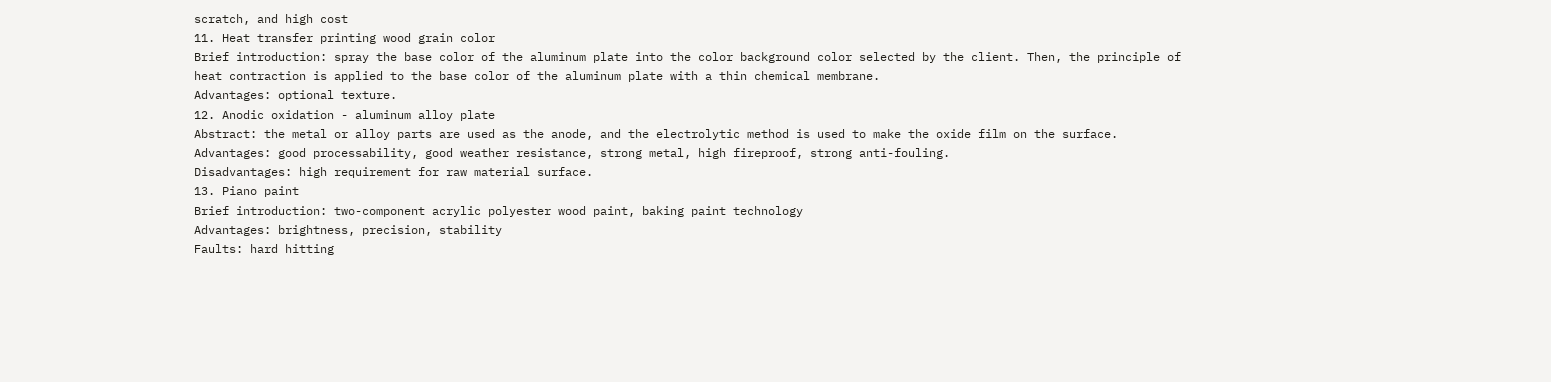scratch, and high cost
11. Heat transfer printing wood grain color
Brief introduction: spray the base color of the aluminum plate into the color background color selected by the client. Then, the principle of heat contraction is applied to the base color of the aluminum plate with a thin chemical membrane.
Advantages: optional texture.
12. Anodic oxidation - aluminum alloy plate
Abstract: the metal or alloy parts are used as the anode, and the electrolytic method is used to make the oxide film on the surface.
Advantages: good processability, good weather resistance, strong metal, high fireproof, strong anti-fouling.
Disadvantages: high requirement for raw material surface.
13. Piano paint
Brief introduction: two-component acrylic polyester wood paint, baking paint technology
Advantages: brightness, precision, stability
Faults: hard hitting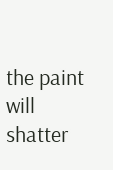the paint will shatter